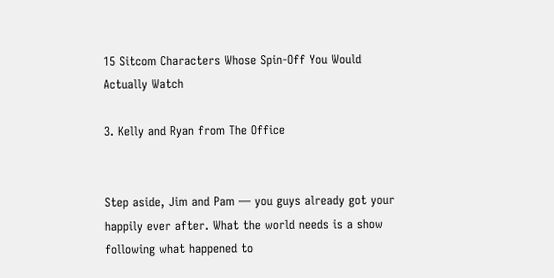15 Sitcom Characters Whose Spin-Off You Would Actually Watch

3. Kelly and Ryan from The Office


Step aside, Jim and Pam — you guys already got your happily ever after. What the world needs is a show following what happened to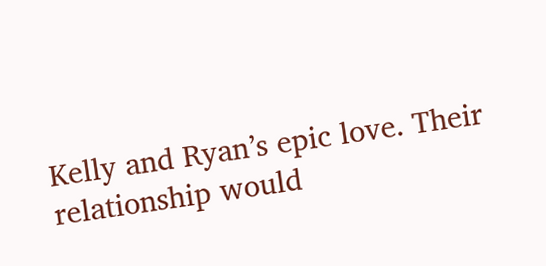Kelly and Ryan’s epic love. Their relationship would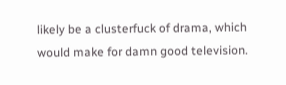likely be a clusterfuck of drama, which would make for damn good television.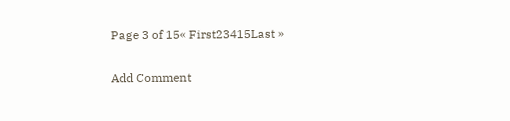Page 3 of 15« First23415Last »

Add Comment